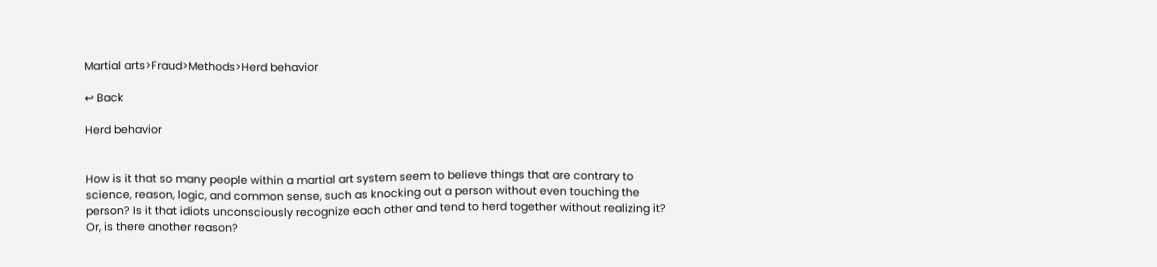Martial arts>Fraud>Methods>Herd behavior

↩ Back

Herd behavior


How is it that so many people within a martial art system seem to believe things that are contrary to science, reason, logic, and common sense, such as knocking out a person without even touching the person? Is it that idiots unconsciously recognize each other and tend to herd together without realizing it? Or, is there another reason?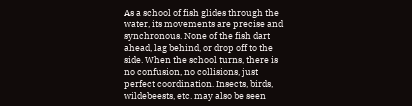As a school of fish glides through the water, its movements are precise and synchronous. None of the fish dart ahead, lag behind, or drop off to the side. When the school turns, there is no confusion, no collisions, just perfect coordination. Insects, birds, wildebeests, etc. may also be seen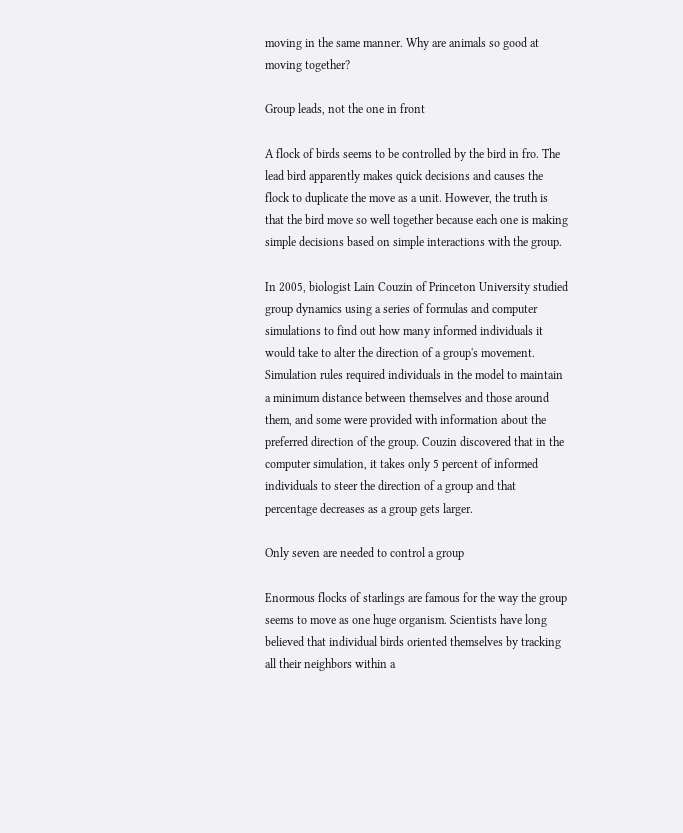moving in the same manner. Why are animals so good at moving together?

Group leads, not the one in front

A flock of birds seems to be controlled by the bird in fro. The lead bird apparently makes quick decisions and causes the flock to duplicate the move as a unit. However, the truth is that the bird move so well together because each one is making simple decisions based on simple interactions with the group.

In 2005, biologist Lain Couzin of Princeton University studied group dynamics using a series of formulas and computer simulations to find out how many informed individuals it would take to alter the direction of a group's movement. Simulation rules required individuals in the model to maintain a minimum distance between themselves and those around them, and some were provided with information about the preferred direction of the group. Couzin discovered that in the computer simulation, it takes only 5 percent of informed individuals to steer the direction of a group and that percentage decreases as a group gets larger.

Only seven are needed to control a group

Enormous flocks of starlings are famous for the way the group seems to move as one huge organism. Scientists have long believed that individual birds oriented themselves by tracking all their neighbors within a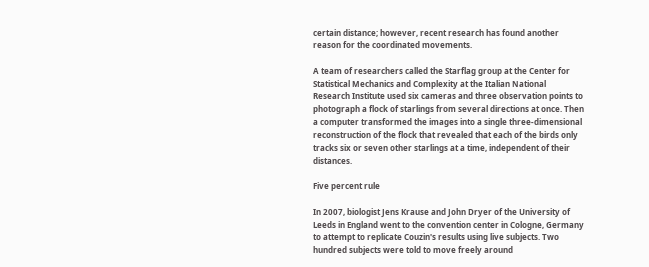certain distance; however, recent research has found another reason for the coordinated movements.

A team of researchers called the Starflag group at the Center for Statistical Mechanics and Complexity at the Italian National Research Institute used six cameras and three observation points to photograph a flock of starlings from several directions at once. Then a computer transformed the images into a single three-dimensional reconstruction of the flock that revealed that each of the birds only tracks six or seven other starlings at a time, independent of their distances.

Five percent rule

In 2007, biologist Jens Krause and John Dryer of the University of Leeds in England went to the convention center in Cologne, Germany to attempt to replicate Couzin's results using live subjects. Two hundred subjects were told to move freely around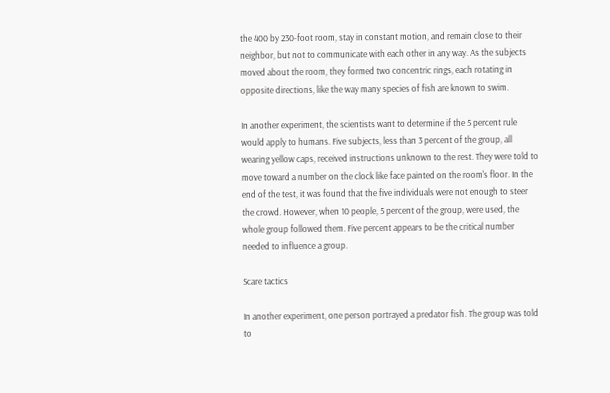the 400 by 230-foot room, stay in constant motion, and remain close to their neighbor, but not to communicate with each other in any way. As the subjects moved about the room, they formed two concentric rings, each rotating in opposite directions, like the way many species of fish are known to swim.

In another experiment, the scientists want to determine if the 5 percent rule would apply to humans. Five subjects, less than 3 percent of the group, all wearing yellow caps, received instructions unknown to the rest. They were told to move toward a number on the clock like face painted on the room's floor. In the end of the test, it was found that the five individuals were not enough to steer the crowd. However, when 10 people, 5 percent of the group, were used, the whole group followed them. Five percent appears to be the critical number needed to influence a group.

Scare tactics

In another experiment, one person portrayed a predator fish. The group was told to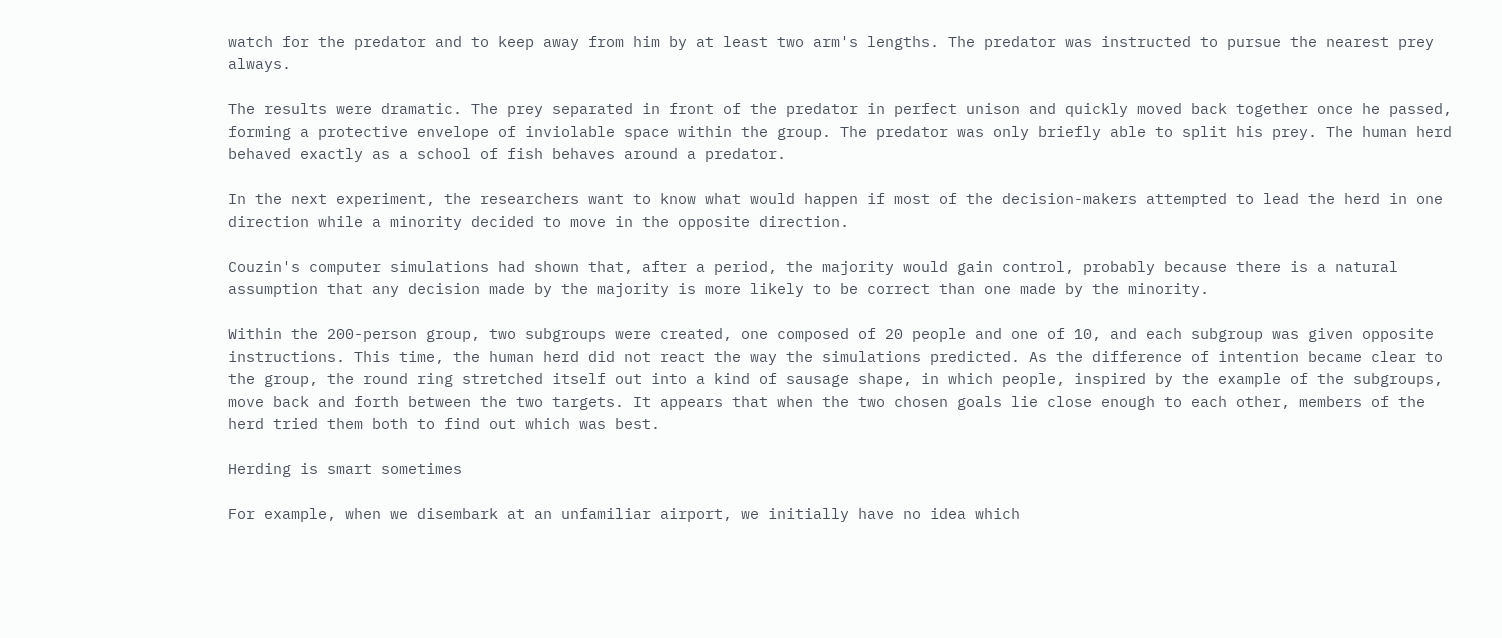watch for the predator and to keep away from him by at least two arm's lengths. The predator was instructed to pursue the nearest prey always.

The results were dramatic. The prey separated in front of the predator in perfect unison and quickly moved back together once he passed, forming a protective envelope of inviolable space within the group. The predator was only briefly able to split his prey. The human herd behaved exactly as a school of fish behaves around a predator.

In the next experiment, the researchers want to know what would happen if most of the decision-makers attempted to lead the herd in one direction while a minority decided to move in the opposite direction.

Couzin's computer simulations had shown that, after a period, the majority would gain control, probably because there is a natural assumption that any decision made by the majority is more likely to be correct than one made by the minority.

Within the 200-person group, two subgroups were created, one composed of 20 people and one of 10, and each subgroup was given opposite instructions. This time, the human herd did not react the way the simulations predicted. As the difference of intention became clear to the group, the round ring stretched itself out into a kind of sausage shape, in which people, inspired by the example of the subgroups, move back and forth between the two targets. It appears that when the two chosen goals lie close enough to each other, members of the herd tried them both to find out which was best.

Herding is smart sometimes

For example, when we disembark at an unfamiliar airport, we initially have no idea which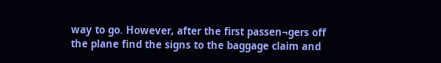way to go. However, after the first passen¬gers off the plane find the signs to the baggage claim and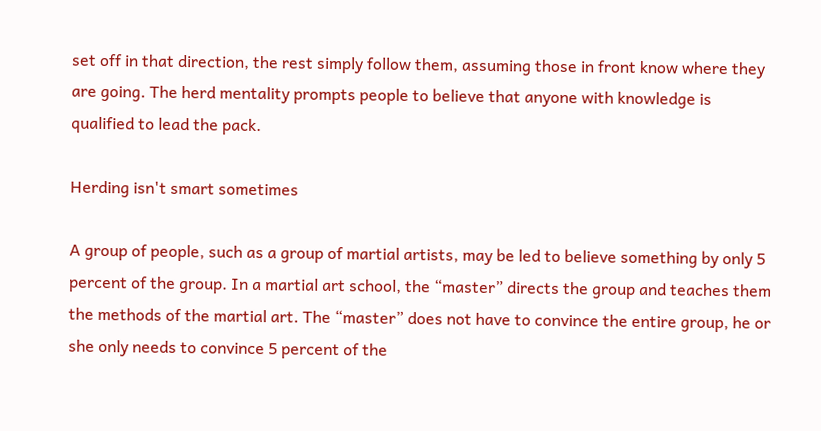set off in that direction, the rest simply follow them, assuming those in front know where they are going. The herd mentality prompts people to believe that anyone with knowledge is qualified to lead the pack.

Herding isn't smart sometimes

A group of people, such as a group of martial artists, may be led to believe something by only 5 percent of the group. In a martial art school, the “master” directs the group and teaches them the methods of the martial art. The “master” does not have to convince the entire group, he or she only needs to convince 5 percent of the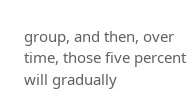group, and then, over time, those five percent will gradually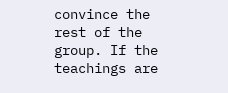convince the rest of the group. If the teachings are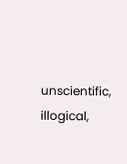unscientific, illogical,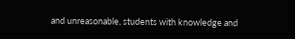and unreasonable, students with knowledge and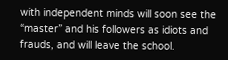with independent minds will soon see the “master” and his followers as idiots and frauds, and will leave the school.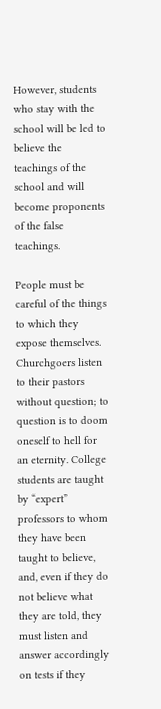However, students who stay with the school will be led to believe the teachings of the school and will become proponents of the false teachings.

People must be careful of the things to which they expose themselves. Churchgoers listen to their pastors without question; to question is to doom oneself to hell for an eternity. College students are taught by “expert” professors to whom they have been taught to believe, and, even if they do not believe what they are told, they must listen and answer accordingly on tests if they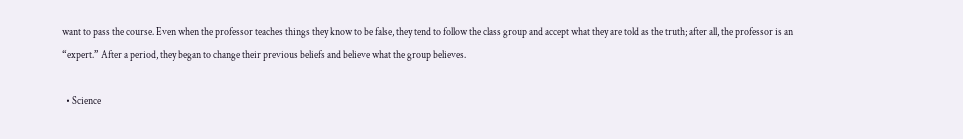want to pass the course. Even when the professor teaches things they know to be false, they tend to follow the class group and accept what they are told as the truth; after all, the professor is an “expert.” After a period, they began to change their previous beliefs and believe what the group believes.

  • Science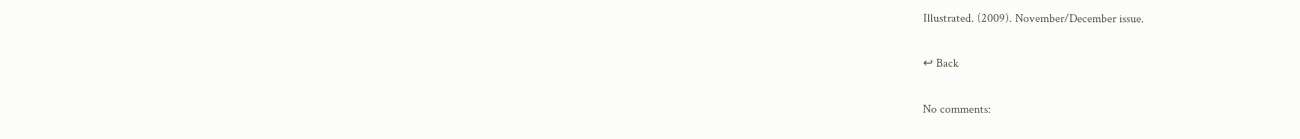Illustrated. (2009). November/December issue.

↩ Back

No comments: